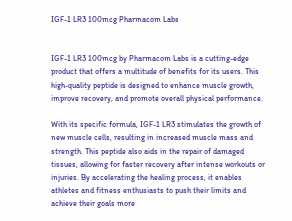IGF-1 LR3 100mcg Pharmacom Labs


IGF-1 LR3 100mcg by Pharmacom Labs is a cutting-edge product that offers a multitude of benefits for its users. This high-quality peptide is designed to enhance muscle growth, improve recovery, and promote overall physical performance.

With its specific formula, IGF-1 LR3 stimulates the growth of new muscle cells, resulting in increased muscle mass and strength. This peptide also aids in the repair of damaged tissues, allowing for faster recovery after intense workouts or injuries. By accelerating the healing process, it enables athletes and fitness enthusiasts to push their limits and achieve their goals more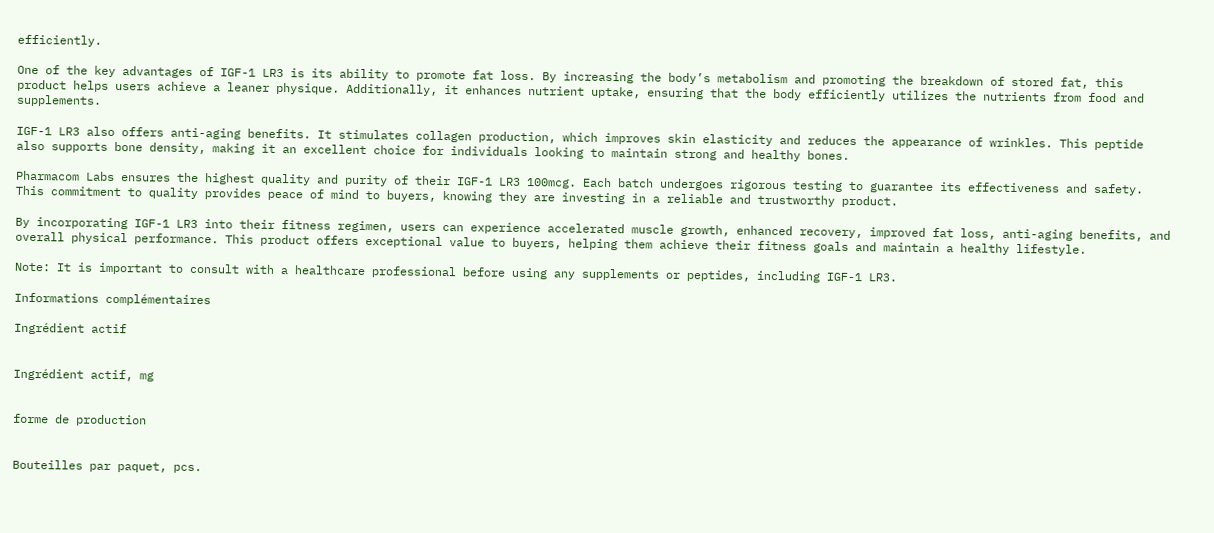efficiently.

One of the key advantages of IGF-1 LR3 is its ability to promote fat loss. By increasing the body’s metabolism and promoting the breakdown of stored fat, this product helps users achieve a leaner physique. Additionally, it enhances nutrient uptake, ensuring that the body efficiently utilizes the nutrients from food and supplements.

IGF-1 LR3 also offers anti-aging benefits. It stimulates collagen production, which improves skin elasticity and reduces the appearance of wrinkles. This peptide also supports bone density, making it an excellent choice for individuals looking to maintain strong and healthy bones.

Pharmacom Labs ensures the highest quality and purity of their IGF-1 LR3 100mcg. Each batch undergoes rigorous testing to guarantee its effectiveness and safety. This commitment to quality provides peace of mind to buyers, knowing they are investing in a reliable and trustworthy product.

By incorporating IGF-1 LR3 into their fitness regimen, users can experience accelerated muscle growth, enhanced recovery, improved fat loss, anti-aging benefits, and overall physical performance. This product offers exceptional value to buyers, helping them achieve their fitness goals and maintain a healthy lifestyle.

Note: It is important to consult with a healthcare professional before using any supplements or peptides, including IGF-1 LR3.

Informations complémentaires

Ingrédient actif


Ingrédient actif, mg


forme de production


Bouteilles par paquet, pcs.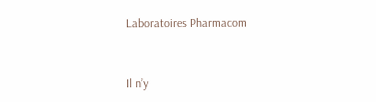Laboratoires Pharmacom


Il n’y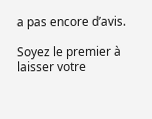a pas encore d’avis.

Soyez le premier à laisser votre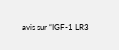avis sur “IGF-1 LR3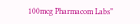100mcg Pharmacom Labs”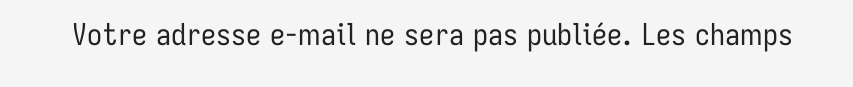Votre adresse e-mail ne sera pas publiée. Les champs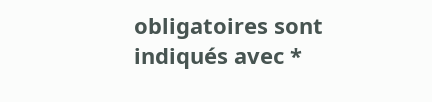obligatoires sont indiqués avec *